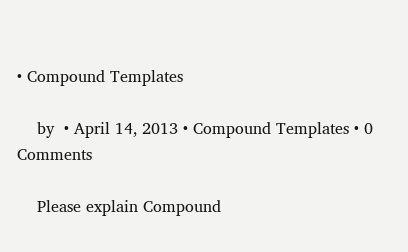• Compound Templates

    by  • April 14, 2013 • Compound Templates • 0 Comments

    Please explain Compound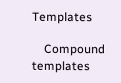Templates

    Compound templates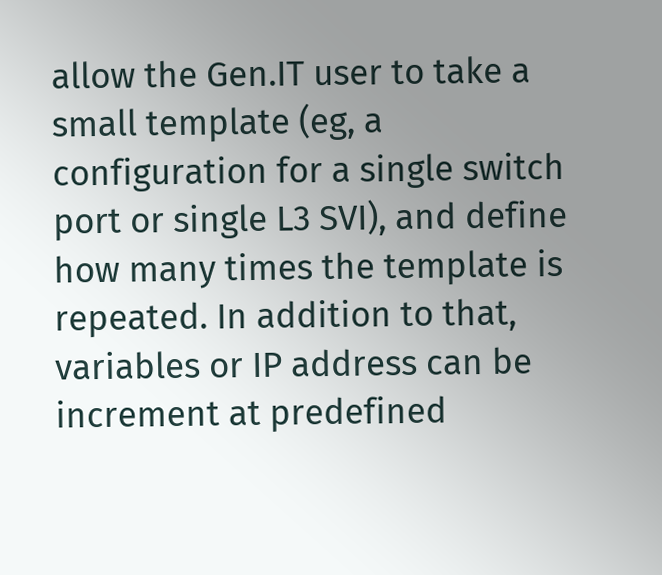allow the Gen.IT user to take a small template (eg, a configuration for a single switch port or single L3 SVI), and define how many times the template is repeated. In addition to that, variables or IP address can be increment at predefined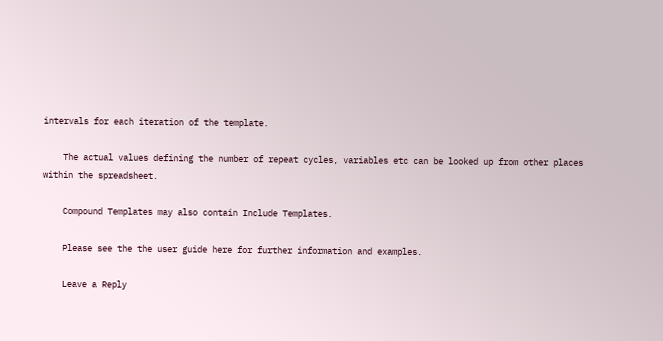intervals for each iteration of the template.

    The actual values defining the number of repeat cycles, variables etc can be looked up from other places within the spreadsheet.

    Compound Templates may also contain Include Templates.

    Please see the the user guide here for further information and examples.

    Leave a Reply